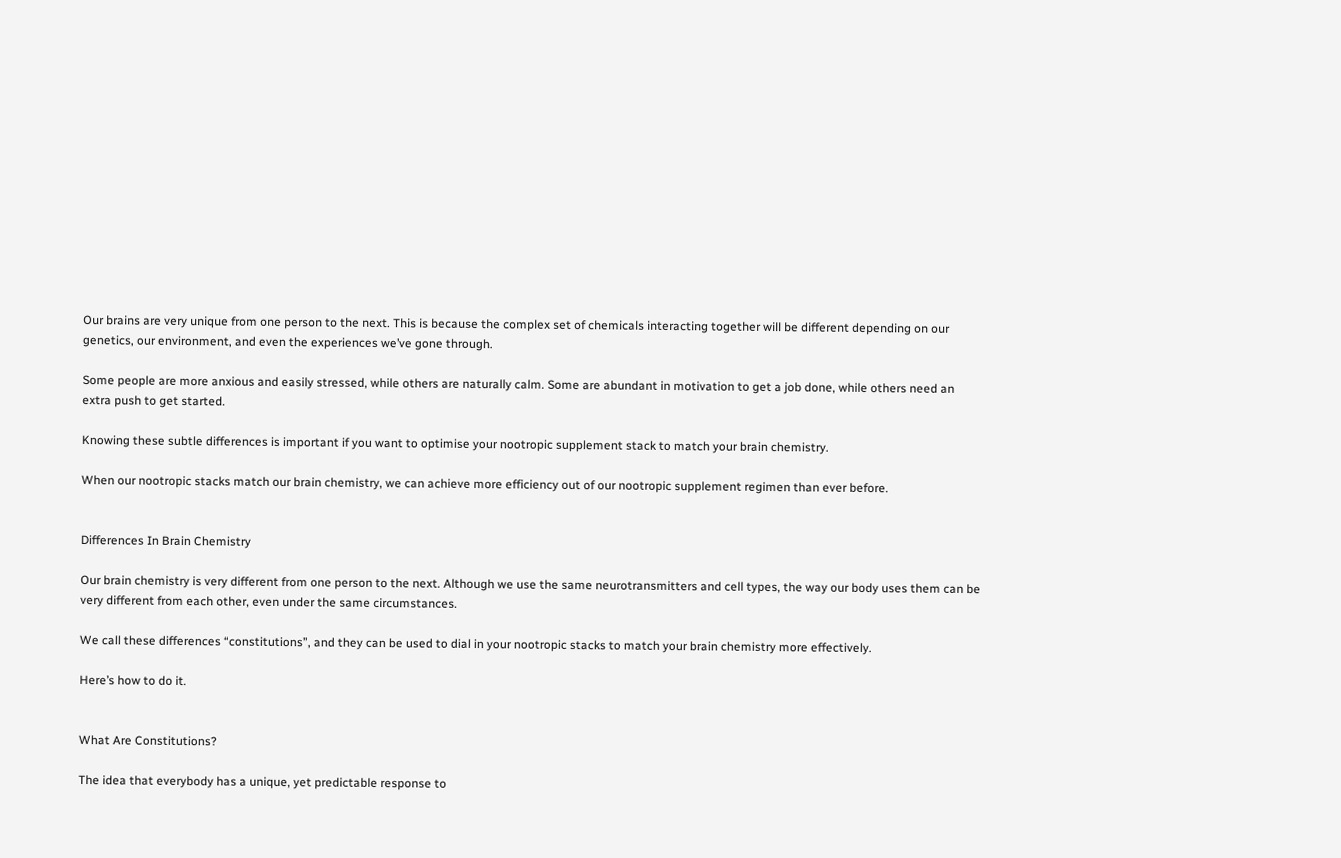Our brains are very unique from one person to the next. This is because the complex set of chemicals interacting together will be different depending on our genetics, our environment, and even the experiences we’ve gone through.

Some people are more anxious and easily stressed, while others are naturally calm. Some are abundant in motivation to get a job done, while others need an extra push to get started.

Knowing these subtle differences is important if you want to optimise your nootropic supplement stack to match your brain chemistry.

When our nootropic stacks match our brain chemistry, we can achieve more efficiency out of our nootropic supplement regimen than ever before.


Differences In Brain Chemistry

Our brain chemistry is very different from one person to the next. Although we use the same neurotransmitters and cell types, the way our body uses them can be very different from each other, even under the same circumstances.

We call these differences “constitutions”, and they can be used to dial in your nootropic stacks to match your brain chemistry more effectively.

Here’s how to do it.


What Are Constitutions?

The idea that everybody has a unique, yet predictable response to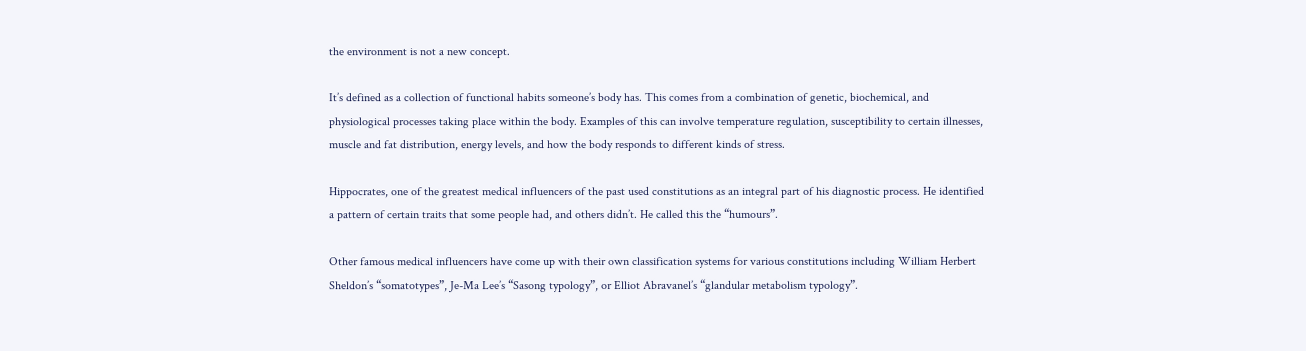the environment is not a new concept.

It’s defined as a collection of functional habits someone’s body has. This comes from a combination of genetic, biochemical, and physiological processes taking place within the body. Examples of this can involve temperature regulation, susceptibility to certain illnesses, muscle and fat distribution, energy levels, and how the body responds to different kinds of stress.

Hippocrates, one of the greatest medical influencers of the past used constitutions as an integral part of his diagnostic process. He identified a pattern of certain traits that some people had, and others didn’t. He called this the “humours”.

Other famous medical influencers have come up with their own classification systems for various constitutions including William Herbert Sheldon’s “somatotypes”, Je-Ma Lee’s “Sasong typology”, or Elliot Abravanel’s “glandular metabolism typology”.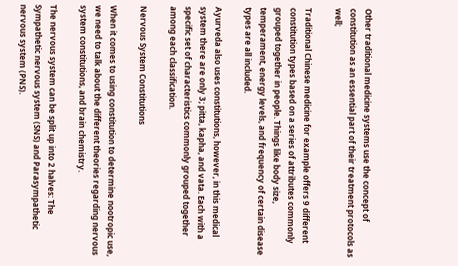Other traditional medicine systems use the concept of constitution as an essential part of their treatment protocols as well;

Traditional Chinese medicine for example offers 9 different constitution types based on a series of attributes commonly grouped together in people. Things like body size, temperament, energy levels, and frequency of certain disease types are all included.

Ayurveda also uses constitutions, however, in this medical system there are only 3; pitta, kapha, and vata. Each with a specific set of characteristics commonly grouped together among each classification.

Nervous System Constitutions

When it comes to using constitution to determine nootropic use, we need to talk about the different theories regarding nervous system constitutions, and brain chemistry.

The nervous system can be split up into 2 halves: The Sympathetic nervous system (SNS) and Parasympathetic nervous system (PNS).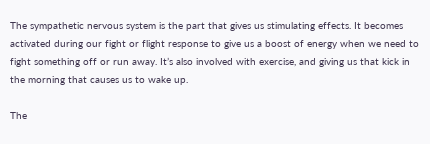The sympathetic nervous system is the part that gives us stimulating effects. It becomes activated during our fight or flight response to give us a boost of energy when we need to fight something off or run away. It’s also involved with exercise, and giving us that kick in the morning that causes us to wake up.

The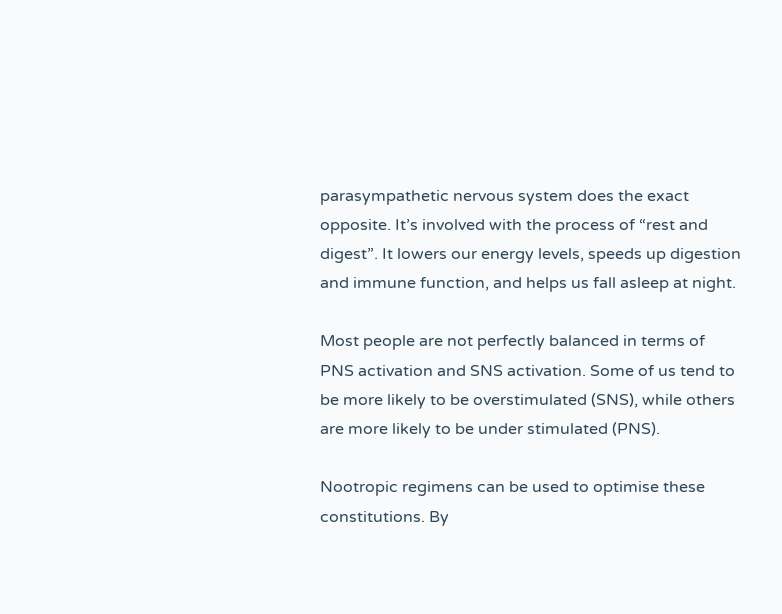parasympathetic nervous system does the exact opposite. It’s involved with the process of “rest and digest”. It lowers our energy levels, speeds up digestion and immune function, and helps us fall asleep at night.

Most people are not perfectly balanced in terms of PNS activation and SNS activation. Some of us tend to be more likely to be overstimulated (SNS), while others are more likely to be under stimulated (PNS).

Nootropic regimens can be used to optimise these constitutions. By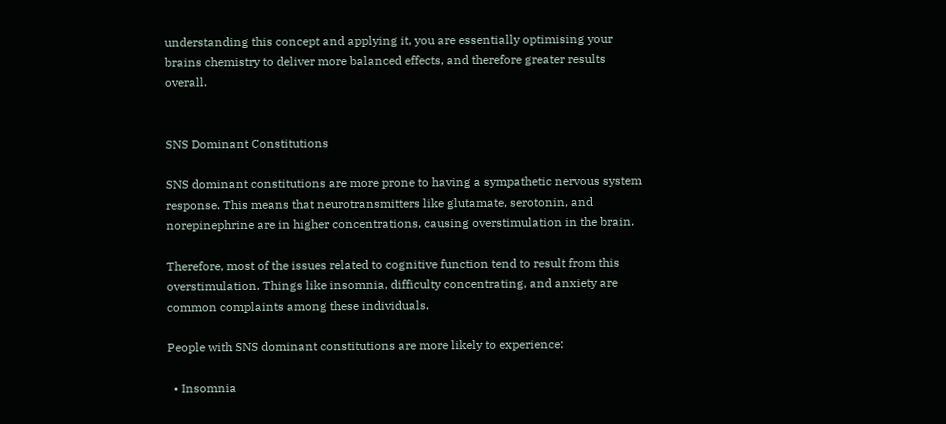understanding this concept and applying it, you are essentially optimising your brains chemistry to deliver more balanced effects, and therefore greater results overall.


SNS Dominant Constitutions

SNS dominant constitutions are more prone to having a sympathetic nervous system response. This means that neurotransmitters like glutamate, serotonin, and norepinephrine are in higher concentrations, causing overstimulation in the brain.

Therefore, most of the issues related to cognitive function tend to result from this overstimulation. Things like insomnia, difficulty concentrating, and anxiety are common complaints among these individuals.

People with SNS dominant constitutions are more likely to experience:

  • Insomnia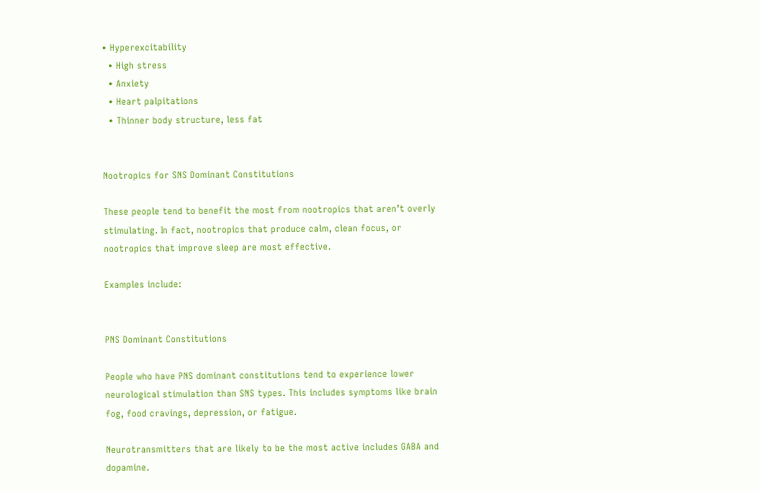• Hyperexcitability
  • High stress
  • Anxiety
  • Heart palpitations
  • Thinner body structure, less fat


Nootropics for SNS Dominant Constitutions

These people tend to benefit the most from nootropics that aren’t overly stimulating. In fact, nootropics that produce calm, clean focus, or nootropics that improve sleep are most effective.

Examples include:


PNS Dominant Constitutions

People who have PNS dominant constitutions tend to experience lower neurological stimulation than SNS types. This includes symptoms like brain fog, food cravings, depression, or fatigue.

Neurotransmitters that are likely to be the most active includes GABA and dopamine.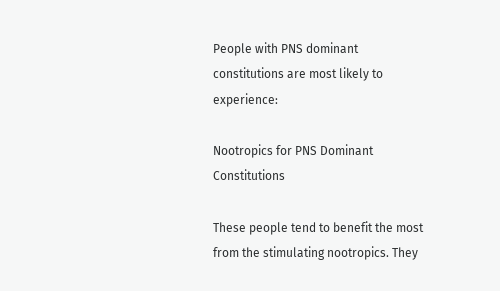People with PNS dominant constitutions are most likely to experience:

Nootropics for PNS Dominant Constitutions

These people tend to benefit the most from the stimulating nootropics. They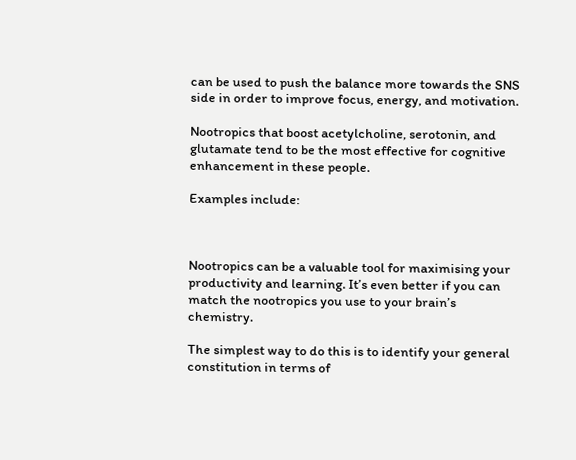can be used to push the balance more towards the SNS side in order to improve focus, energy, and motivation.

Nootropics that boost acetylcholine, serotonin, and glutamate tend to be the most effective for cognitive enhancement in these people.

Examples include:



Nootropics can be a valuable tool for maximising your productivity and learning. It’s even better if you can match the nootropics you use to your brain’s chemistry.

The simplest way to do this is to identify your general constitution in terms of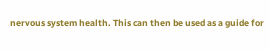nervous system health. This can then be used as a guide for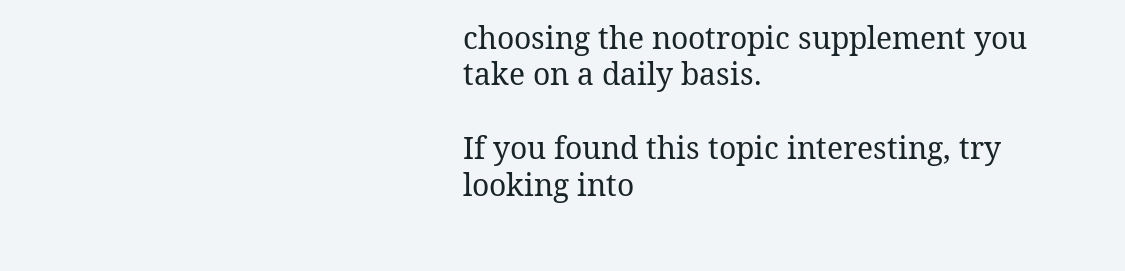choosing the nootropic supplement you take on a daily basis.

If you found this topic interesting, try looking into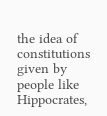the idea of constitutions given by people like Hippocrates,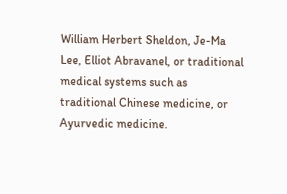William Herbert Sheldon, Je-Ma Lee, Elliot Abravanel, or traditional medical systems such as traditional Chinese medicine, or Ayurvedic medicine.